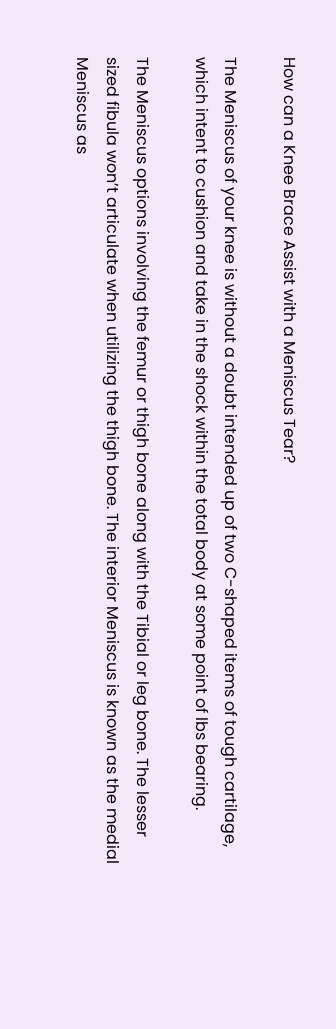How can a Knee Brace Assist with a Meniscus Tear?

The Meniscus of your knee is without a doubt intended up of two C-shaped items of tough cartilage, which intent to cushion and take in the shock within the total body at some point of lbs bearing.

The Meniscus options involving the femur or thigh bone along with the Tibial or leg bone. The lesser sized fibula won’t articulate when utilizing the thigh bone. The interior Meniscus is known as the medial Meniscus as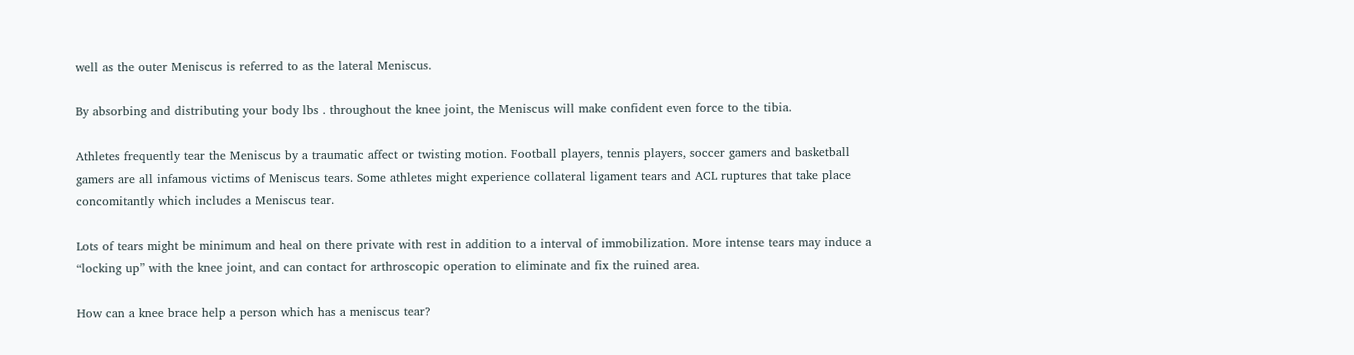well as the outer Meniscus is referred to as the lateral Meniscus.

By absorbing and distributing your body lbs . throughout the knee joint, the Meniscus will make confident even force to the tibia.

Athletes frequently tear the Meniscus by a traumatic affect or twisting motion. Football players, tennis players, soccer gamers and basketball gamers are all infamous victims of Meniscus tears. Some athletes might experience collateral ligament tears and ACL ruptures that take place concomitantly which includes a Meniscus tear.

Lots of tears might be minimum and heal on there private with rest in addition to a interval of immobilization. More intense tears may induce a “locking up” with the knee joint, and can contact for arthroscopic operation to eliminate and fix the ruined area.

How can a knee brace help a person which has a meniscus tear?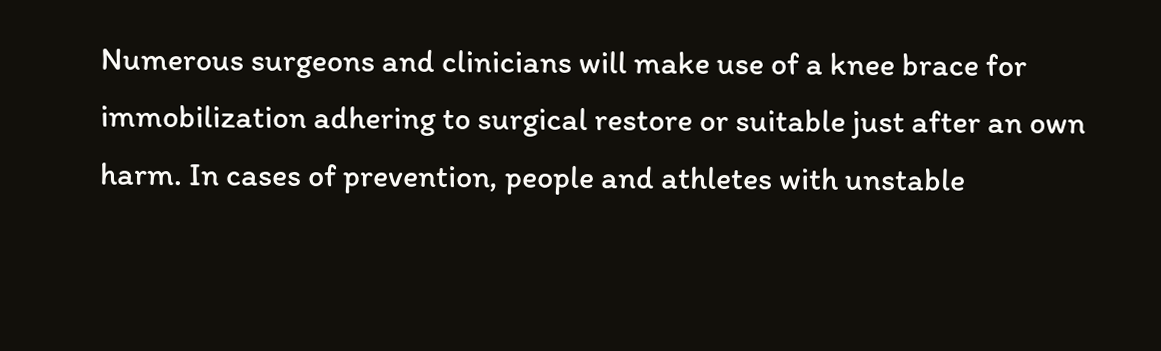Numerous surgeons and clinicians will make use of a knee brace for immobilization adhering to surgical restore or suitable just after an own harm. In cases of prevention, people and athletes with unstable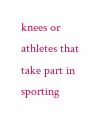knees or athletes that take part in sporting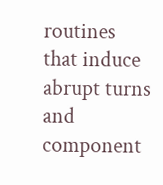routines that induce abrupt turns and component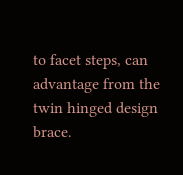to facet steps, can advantage from the twin hinged design brace.